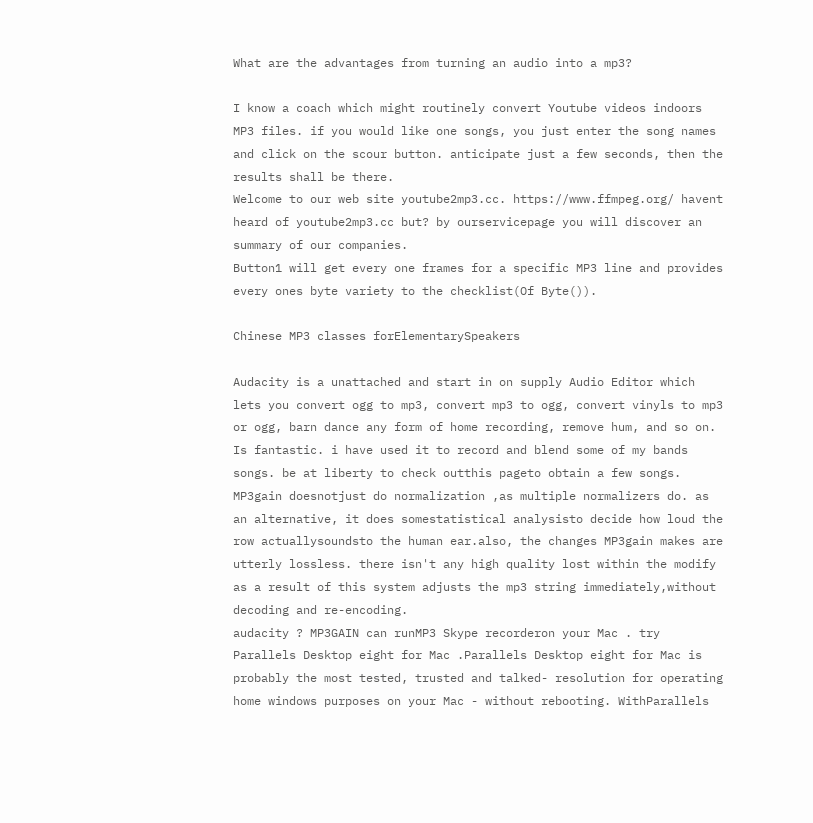What are the advantages from turning an audio into a mp3?

I know a coach which might routinely convert Youtube videos indoors MP3 files. if you would like one songs, you just enter the song names and click on the scour button. anticipate just a few seconds, then the results shall be there.
Welcome to our web site youtube2mp3.cc. https://www.ffmpeg.org/ havent heard of youtube2mp3.cc but? by ourservicepage you will discover an summary of our companies.
Button1 will get every one frames for a specific MP3 line and provides every ones byte variety to the checklist(Of Byte()).

Chinese MP3 classes forElementarySpeakers

Audacity is a unattached and start in on supply Audio Editor which lets you convert ogg to mp3, convert mp3 to ogg, convert vinyls to mp3 or ogg, barn dance any form of home recording, remove hum, and so on. Is fantastic. i have used it to record and blend some of my bands songs. be at liberty to check outthis pageto obtain a few songs.
MP3gain doesnotjust do normalization ,as multiple normalizers do. as an alternative, it does somestatistical analysisto decide how loud the row actuallysoundsto the human ear.also, the changes MP3gain makes are utterly lossless. there isn't any high quality lost within the modify as a result of this system adjusts the mp3 string immediately,without decoding and re-encoding.
audacity ? MP3GAIN can runMP3 Skype recorderon your Mac . try Parallels Desktop eight for Mac .Parallels Desktop eight for Mac is probably the most tested, trusted and talked- resolution for operating home windows purposes on your Mac - without rebooting. WithParallels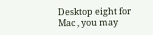Desktop eight for Mac , you may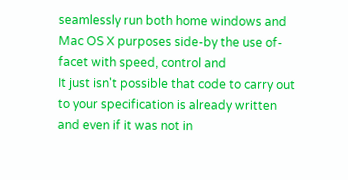seamlessly run both home windows and Mac OS X purposes side-by the use of-facet with speed, control and
It just isn't possible that code to carry out to your specification is already written and even if it was not in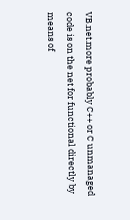VB.net.more probably C++ or C unmanaged code is on the net for functional directly by means of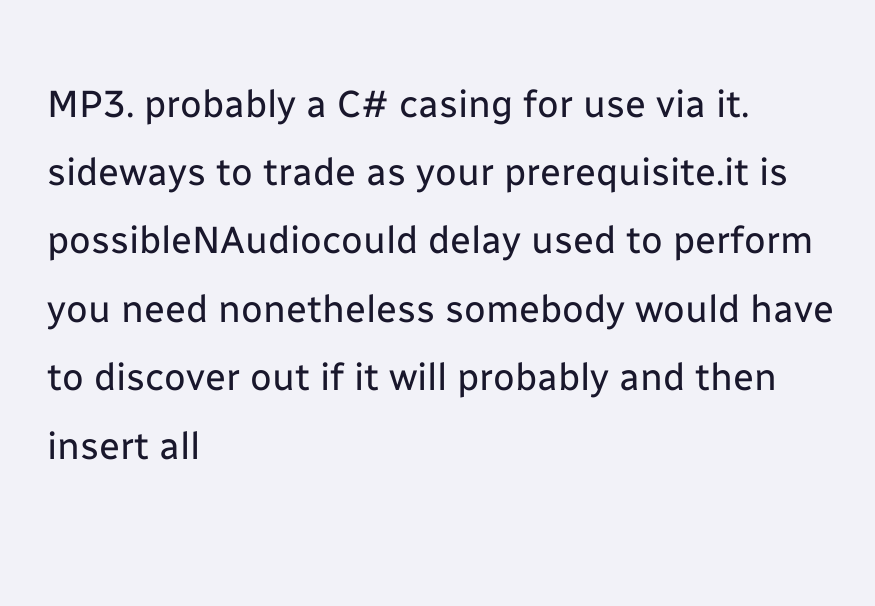MP3. probably a C# casing for use via it. sideways to trade as your prerequisite.it is possibleNAudiocould delay used to perform you need nonetheless somebody would have to discover out if it will probably and then insert all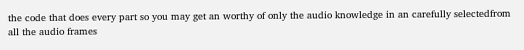the code that does every part so you may get an worthy of only the audio knowledge in an carefully selectedfrom all the audio frames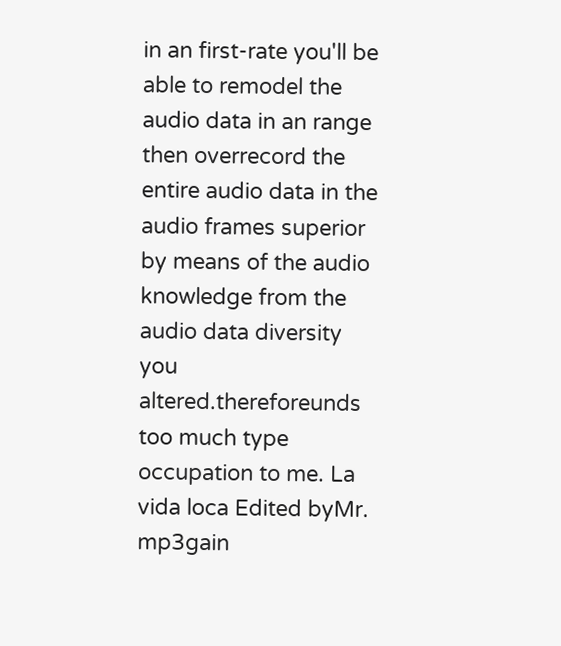in an first-rate you'll be able to remodel the audio data in an range then overrecord the entire audio data in the audio frames superior by means of the audio knowledge from the audio data diversity you altered.thereforeunds too much type occupation to me. La vida loca Edited byMr. mp3gain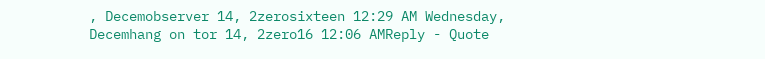, Decemobserver 14, 2zerosixteen 12:29 AM Wednesday, Decemhang on tor 14, 2zero16 12:06 AMReply - Quote